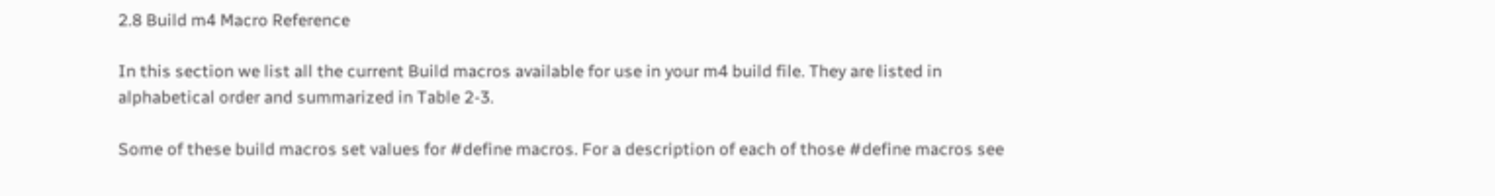2.8 Build m4 Macro Reference

In this section we list all the current Build macros available for use in your m4 build file. They are listed in alphabetical order and summarized in Table 2-3.

Some of these build macros set values for #define macros. For a description of each of those #define macros see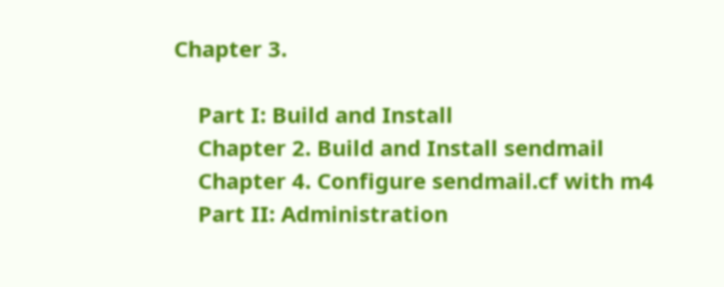Chapter 3.

    Part I: Build and Install
    Chapter 2. Build and Install sendmail
    Chapter 4. Configure sendmail.cf with m4
    Part II: Administration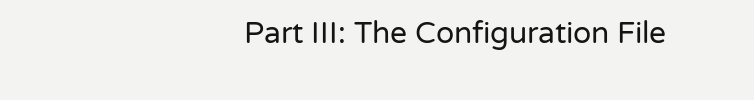Part III: The Configuration File